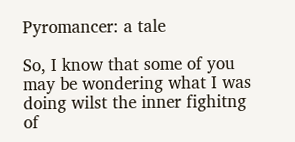Pyromancer: a tale

So, I know that some of you may be wondering what I was doing wilst the inner fighitng of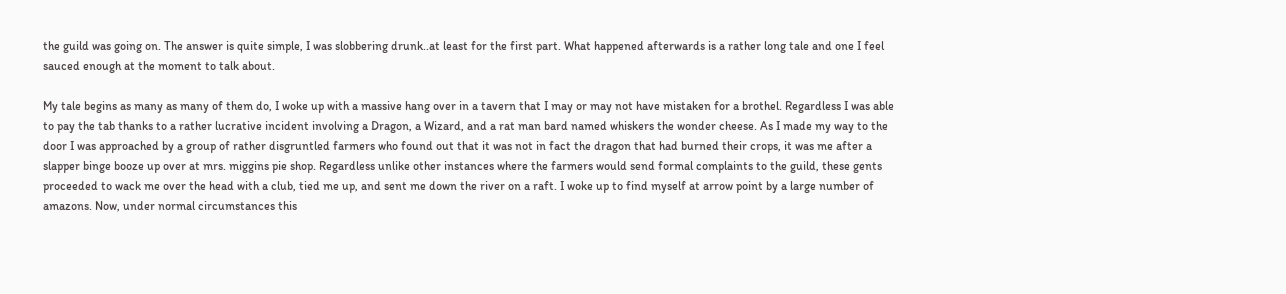the guild was going on. The answer is quite simple, I was slobbering drunk..at least for the first part. What happened afterwards is a rather long tale and one I feel sauced enough at the moment to talk about.

My tale begins as many as many of them do, I woke up with a massive hang over in a tavern that I may or may not have mistaken for a brothel. Regardless I was able to pay the tab thanks to a rather lucrative incident involving a Dragon, a Wizard, and a rat man bard named whiskers the wonder cheese. As I made my way to the door I was approached by a group of rather disgruntled farmers who found out that it was not in fact the dragon that had burned their crops, it was me after a slapper binge booze up over at mrs. miggins pie shop. Regardless unlike other instances where the farmers would send formal complaints to the guild, these gents proceeded to wack me over the head with a club, tied me up, and sent me down the river on a raft. I woke up to find myself at arrow point by a large number of amazons. Now, under normal circumstances this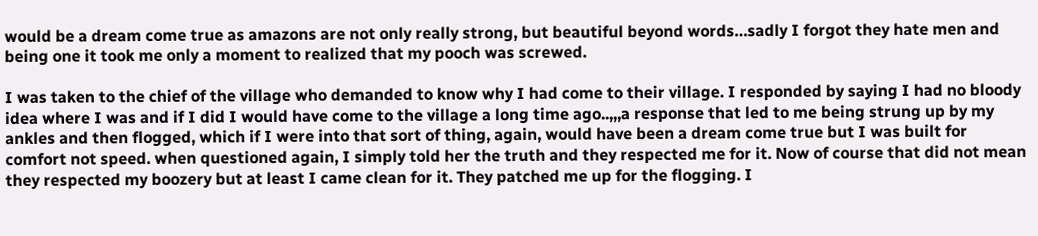would be a dream come true as amazons are not only really strong, but beautiful beyond words…sadly I forgot they hate men and being one it took me only a moment to realized that my pooch was screwed.

I was taken to the chief of the village who demanded to know why I had come to their village. I responded by saying I had no bloody idea where I was and if I did I would have come to the village a long time ago..,,,a response that led to me being strung up by my ankles and then flogged, which if I were into that sort of thing, again, would have been a dream come true but I was built for comfort not speed. when questioned again, I simply told her the truth and they respected me for it. Now of course that did not mean they respected my boozery but at least I came clean for it. They patched me up for the flogging. I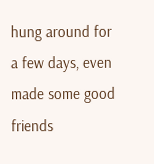hung around for a few days, even made some good friends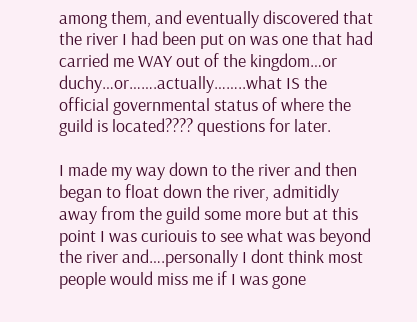among them, and eventually discovered that the river I had been put on was one that had carried me WAY out of the kingdom…or duchy…or…….actually……..what IS the official governmental status of where the guild is located???? questions for later.

I made my way down to the river and then began to float down the river, admitidly away from the guild some more but at this point I was curiouis to see what was beyond the river and….personally I dont think most people would miss me if I was gone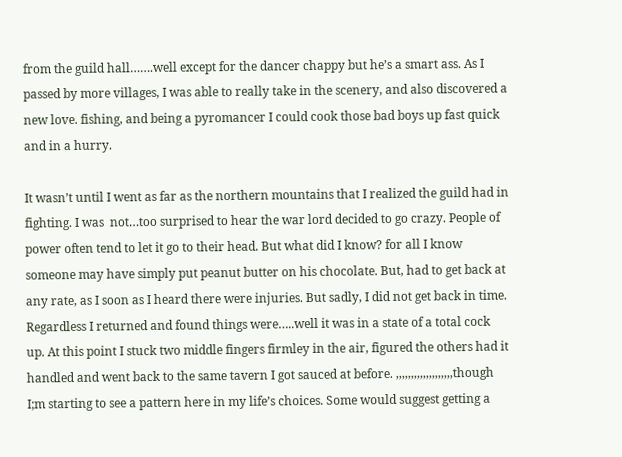from the guild hall…….well except for the dancer chappy but he’s a smart ass. As I passed by more villages, I was able to really take in the scenery, and also discovered a new love. fishing, and being a pyromancer I could cook those bad boys up fast quick and in a hurry.

It wasn’t until I went as far as the northern mountains that I realized the guild had in fighting. I was  not…too surprised to hear the war lord decided to go crazy. People of power often tend to let it go to their head. But what did I know? for all I know someone may have simply put peanut butter on his chocolate. But, had to get back at any rate, as I soon as I heard there were injuries. But sadly, I did not get back in time. Regardless I returned and found things were…..well it was in a state of a total cock up. At this point I stuck two middle fingers firmley in the air, figured the others had it handled and went back to the same tavern I got sauced at before. ,,,,,,,,,,,,,,,,,,,though I;m starting to see a pattern here in my life’s choices. Some would suggest getting a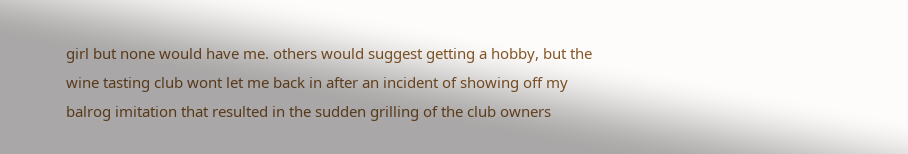girl but none would have me. others would suggest getting a hobby, but the wine tasting club wont let me back in after an incident of showing off my balrog imitation that resulted in the sudden grilling of the club owners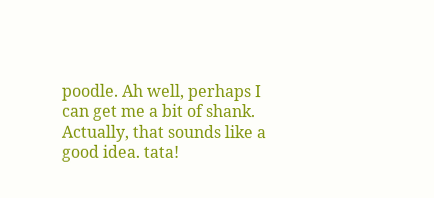poodle. Ah well, perhaps I can get me a bit of shank. Actually, that sounds like a good idea. tata!